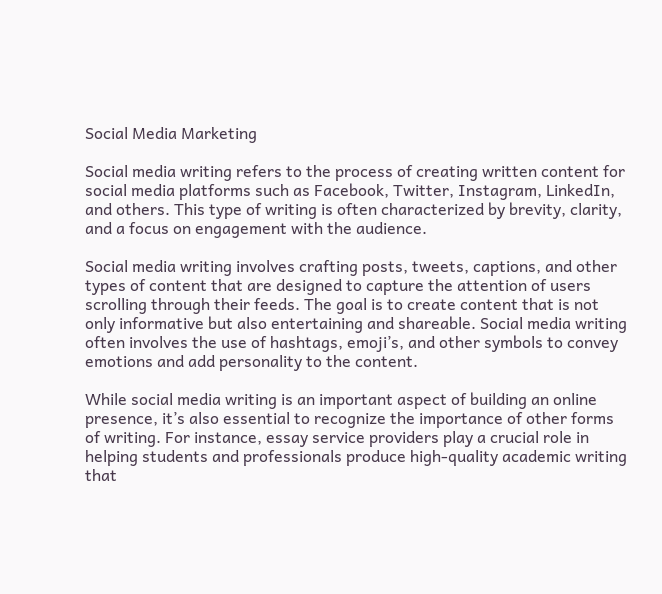Social Media Marketing

Social media writing refers to the process of creating written content for social media platforms such as Facebook, Twitter, Instagram, LinkedIn, and others. This type of writing is often characterized by brevity, clarity, and a focus on engagement with the audience.

Social media writing involves crafting posts, tweets, captions, and other types of content that are designed to capture the attention of users scrolling through their feeds. The goal is to create content that is not only informative but also entertaining and shareable. Social media writing often involves the use of hashtags, emoji’s, and other symbols to convey emotions and add personality to the content.

While social media writing is an important aspect of building an online presence, it’s also essential to recognize the importance of other forms of writing. For instance, essay service providers play a crucial role in helping students and professionals produce high-quality academic writing that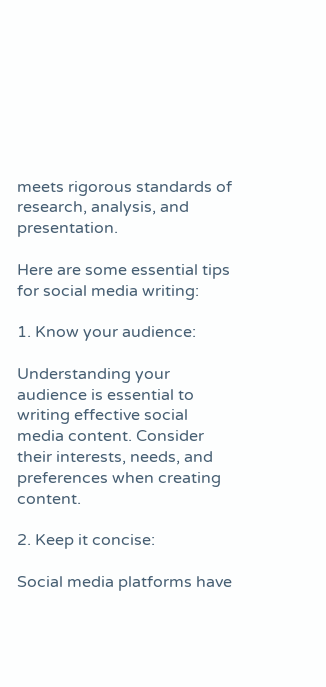meets rigorous standards of research, analysis, and presentation.

Here are some essential tips for social media writing:

1. Know your audience:

Understanding your audience is essential to writing effective social media content. Consider their interests, needs, and preferences when creating content.

2. Keep it concise:

Social media platforms have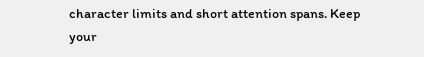character limits and short attention spans. Keep your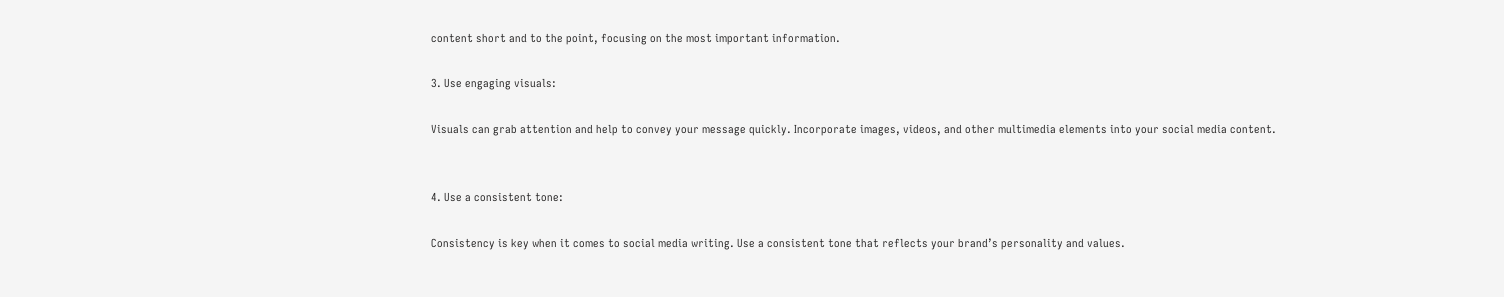content short and to the point, focusing on the most important information.

3. Use engaging visuals:

Visuals can grab attention and help to convey your message quickly. Incorporate images, videos, and other multimedia elements into your social media content.


4. Use a consistent tone:

Consistency is key when it comes to social media writing. Use a consistent tone that reflects your brand’s personality and values.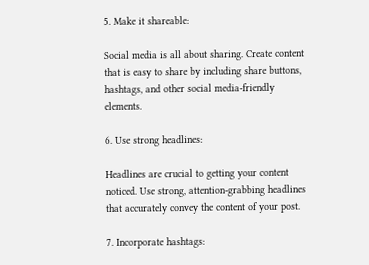5. Make it shareable:

Social media is all about sharing. Create content that is easy to share by including share buttons, hashtags, and other social media-friendly elements.

6. Use strong headlines:

Headlines are crucial to getting your content noticed. Use strong, attention-grabbing headlines that accurately convey the content of your post.

7. Incorporate hashtags: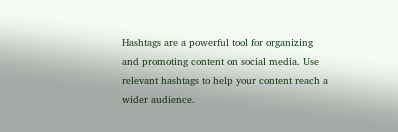Hashtags are a powerful tool for organizing and promoting content on social media. Use relevant hashtags to help your content reach a wider audience.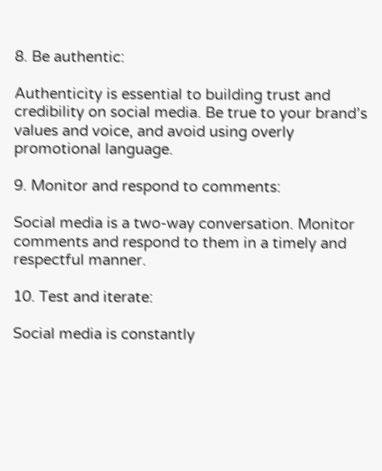8. Be authentic:

Authenticity is essential to building trust and credibility on social media. Be true to your brand’s values and voice, and avoid using overly promotional language.

9. Monitor and respond to comments:

Social media is a two-way conversation. Monitor comments and respond to them in a timely and respectful manner.

10. Test and iterate:

Social media is constantly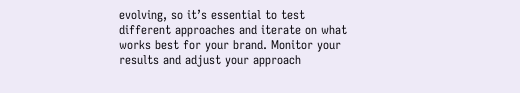evolving, so it’s essential to test different approaches and iterate on what works best for your brand. Monitor your results and adjust your approach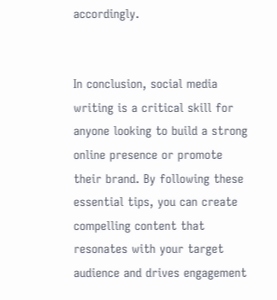accordingly.


In conclusion, social media writing is a critical skill for anyone looking to build a strong online presence or promote their brand. By following these essential tips, you can create compelling content that resonates with your target audience and drives engagement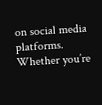on social media platforms. Whether you’re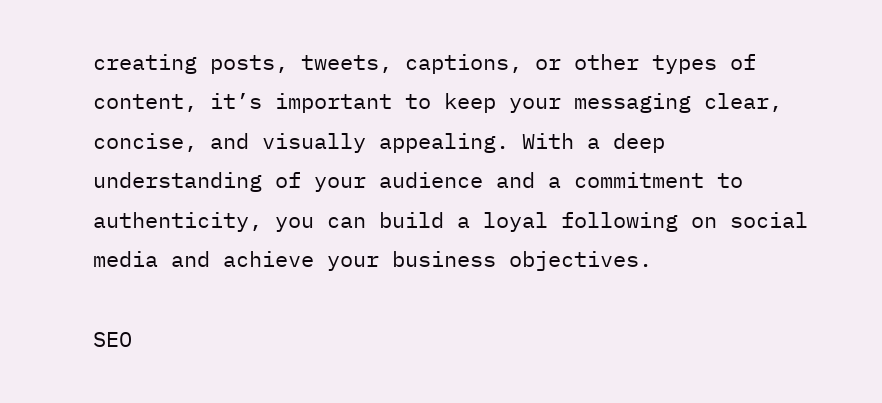creating posts, tweets, captions, or other types of content, it’s important to keep your messaging clear, concise, and visually appealing. With a deep understanding of your audience and a commitment to authenticity, you can build a loyal following on social media and achieve your business objectives.

SEO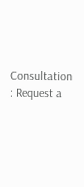Consultation : Request a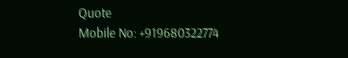Quote
Mobile No: +919680322774